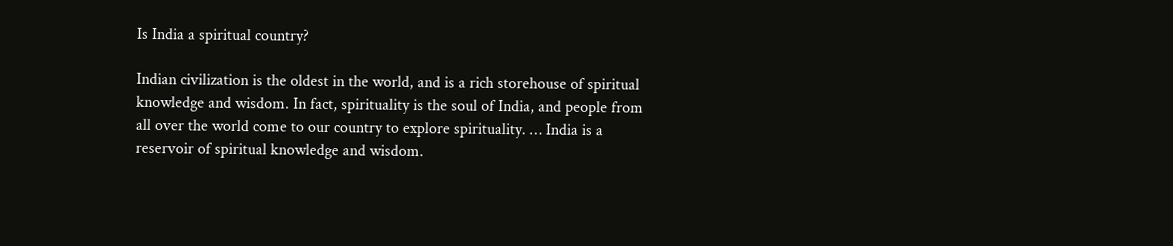Is India a spiritual country?

Indian civilization is the oldest in the world, and is a rich storehouse of spiritual knowledge and wisdom. In fact, spirituality is the soul of India, and people from all over the world come to our country to explore spirituality. … India is a reservoir of spiritual knowledge and wisdom.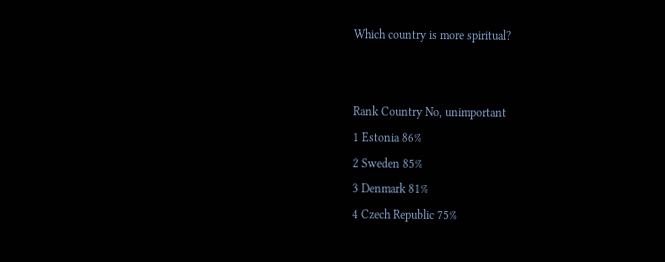Which country is more spiritual?


Rank Country No, unimportant
1 Estonia 86%
2 Sweden 85%
3 Denmark 81%
4 Czech Republic 75%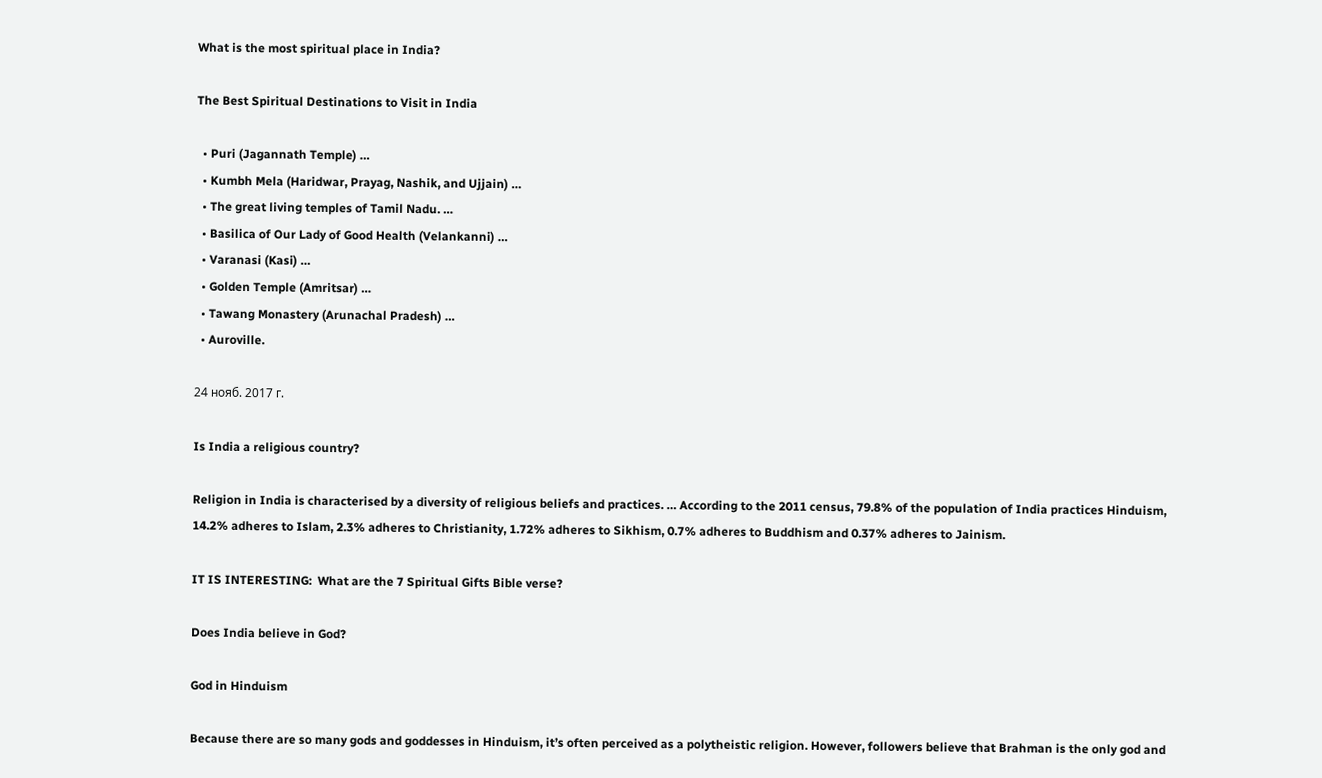What is the most spiritual place in India?

The Best Spiritual Destinations to Visit in India

  • Puri (Jagannath Temple) …
  • Kumbh Mela (Haridwar, Prayag, Nashik, and Ujjain) …
  • The great living temples of Tamil Nadu. …
  • Basilica of Our Lady of Good Health (Velankanni) …
  • Varanasi (Kasi) …
  • Golden Temple (Amritsar) …
  • Tawang Monastery (Arunachal Pradesh) …
  • Auroville.

24 нояб. 2017 г.

Is India a religious country?

Religion in India is characterised by a diversity of religious beliefs and practices. … According to the 2011 census, 79.8% of the population of India practices Hinduism, 14.2% adheres to Islam, 2.3% adheres to Christianity, 1.72% adheres to Sikhism, 0.7% adheres to Buddhism and 0.37% adheres to Jainism.

IT IS INTERESTING:  What are the 7 Spiritual Gifts Bible verse?

Does India believe in God?

God in Hinduism

Because there are so many gods and goddesses in Hinduism, it’s often perceived as a polytheistic religion. However, followers believe that Brahman is the only god and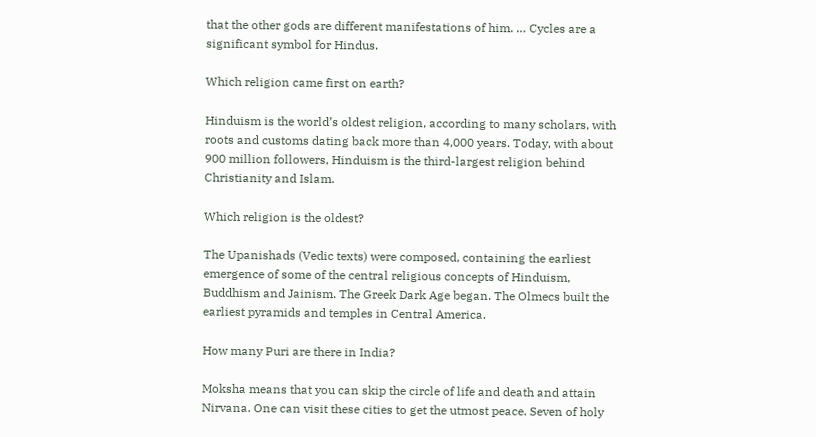that the other gods are different manifestations of him. … Cycles are a significant symbol for Hindus.

Which religion came first on earth?

Hinduism is the world’s oldest religion, according to many scholars, with roots and customs dating back more than 4,000 years. Today, with about 900 million followers, Hinduism is the third-largest religion behind Christianity and Islam.

Which religion is the oldest?

The Upanishads (Vedic texts) were composed, containing the earliest emergence of some of the central religious concepts of Hinduism, Buddhism and Jainism. The Greek Dark Age began. The Olmecs built the earliest pyramids and temples in Central America.

How many Puri are there in India?

Moksha means that you can skip the circle of life and death and attain Nirvana. One can visit these cities to get the utmost peace. Seven of holy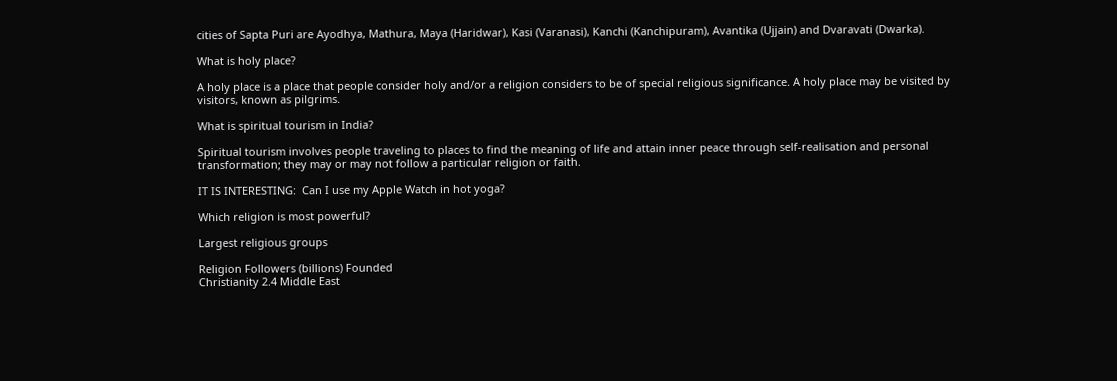cities of Sapta Puri are Ayodhya, Mathura, Maya (Haridwar), Kasi (Varanasi), Kanchi (Kanchipuram), Avantika (Ujjain) and Dvaravati (Dwarka).

What is holy place?

A holy place is a place that people consider holy and/or a religion considers to be of special religious significance. A holy place may be visited by visitors, known as pilgrims.

What is spiritual tourism in India?

Spiritual tourism involves people traveling to places to find the meaning of life and attain inner peace through self-realisation and personal transformation; they may or may not follow a particular religion or faith.

IT IS INTERESTING:  Can I use my Apple Watch in hot yoga?

Which religion is most powerful?

Largest religious groups

Religion Followers (billions) Founded
Christianity 2.4 Middle East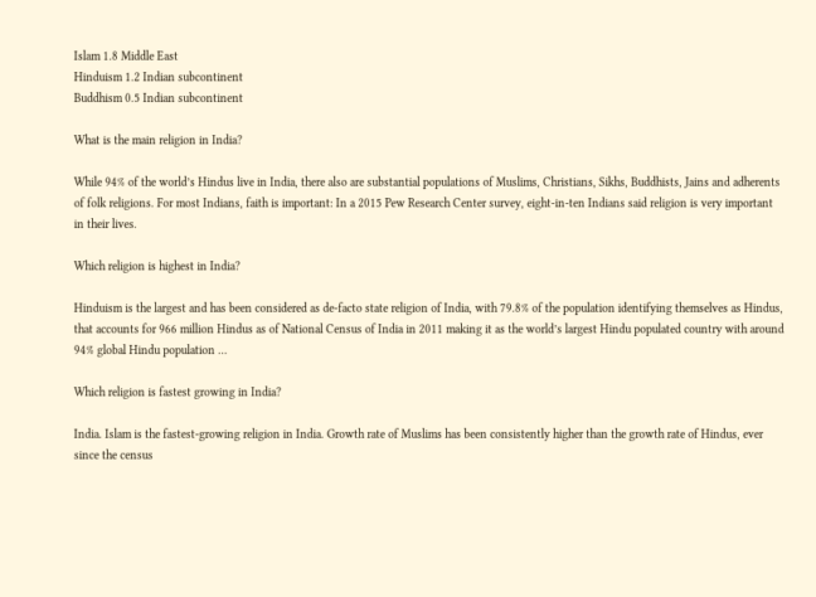Islam 1.8 Middle East
Hinduism 1.2 Indian subcontinent
Buddhism 0.5 Indian subcontinent

What is the main religion in India?

While 94% of the world’s Hindus live in India, there also are substantial populations of Muslims, Christians, Sikhs, Buddhists, Jains and adherents of folk religions. For most Indians, faith is important: In a 2015 Pew Research Center survey, eight-in-ten Indians said religion is very important in their lives.

Which religion is highest in India?

Hinduism is the largest and has been considered as de-facto state religion of India, with 79.8% of the population identifying themselves as Hindus, that accounts for 966 million Hindus as of National Census of India in 2011 making it as the world’s largest Hindu populated country with around 94% global Hindu population …

Which religion is fastest growing in India?

India. Islam is the fastest-growing religion in India. Growth rate of Muslims has been consistently higher than the growth rate of Hindus, ever since the census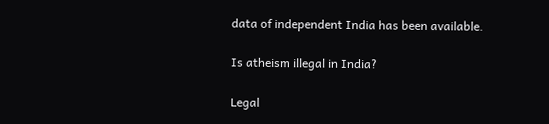data of independent India has been available.

Is atheism illegal in India?

Legal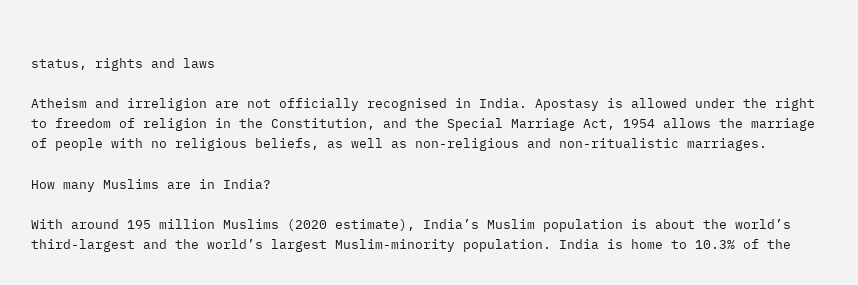status, rights and laws

Atheism and irreligion are not officially recognised in India. Apostasy is allowed under the right to freedom of religion in the Constitution, and the Special Marriage Act, 1954 allows the marriage of people with no religious beliefs, as well as non-religious and non-ritualistic marriages.

How many Muslims are in India?

With around 195 million Muslims (2020 estimate), India’s Muslim population is about the world’s third-largest and the world’s largest Muslim-minority population. India is home to 10.3% of the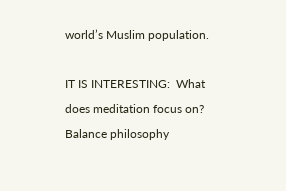world’s Muslim population.

IT IS INTERESTING:  What does meditation focus on?
Balance philosophy